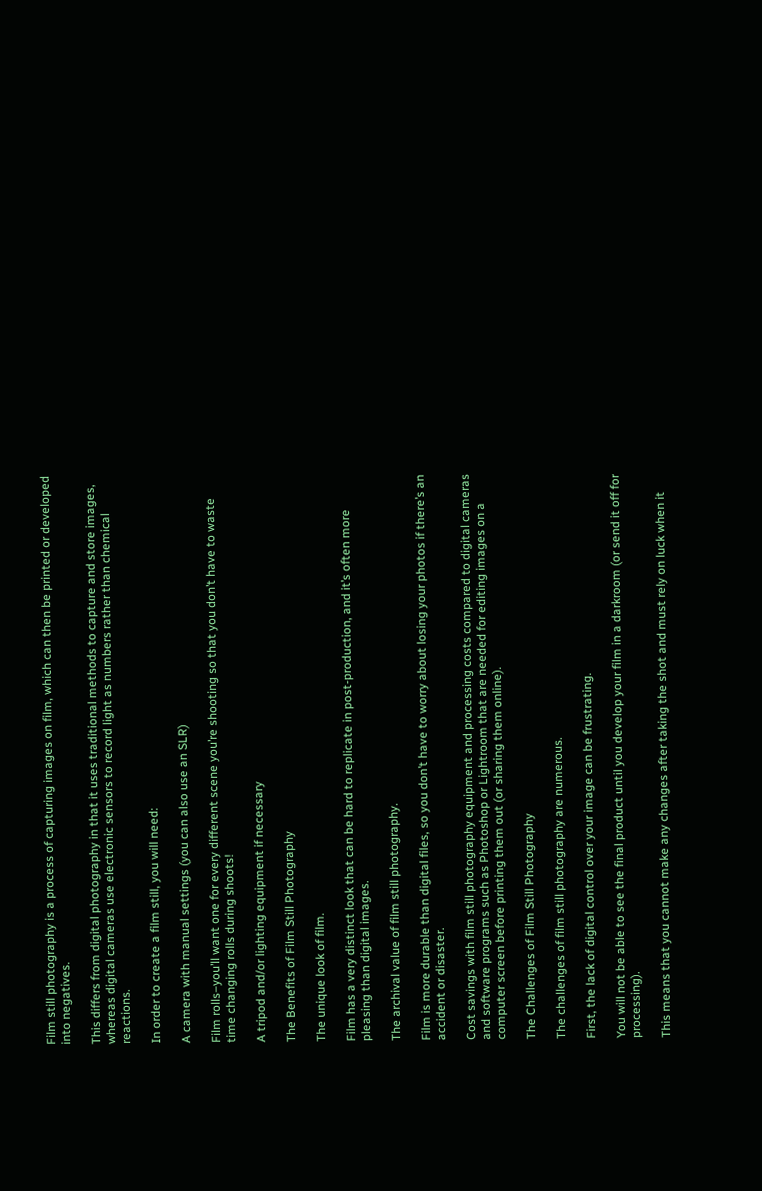Film still photography is a process of capturing images on film, which can then be printed or developed into negatives.

This differs from digital photography in that it uses traditional methods to capture and store images, whereas digital cameras use electronic sensors to record light as numbers rather than chemical reactions.

In order to create a film still, you will need:

A camera with manual settings (you can also use an SLR)

Film rolls–you’ll want one for every different scene you’re shooting so that you don’t have to waste time changing rolls during shoots!

A tripod and/or lighting equipment if necessary

The Benefits of Film Still Photography

The unique look of film.

Film has a very distinct look that can be hard to replicate in post-production, and it’s often more pleasing than digital images.

The archival value of film still photography.

Film is more durable than digital files, so you don’t have to worry about losing your photos if there’s an accident or disaster.

Cost savings with film still photography equipment and processing costs compared to digital cameras and software programs such as Photoshop or Lightroom that are needed for editing images on a computer screen before printing them out (or sharing them online).

The Challenges of Film Still Photography

The challenges of film still photography are numerous.

First, the lack of digital control over your image can be frustrating.

You will not be able to see the final product until you develop your film in a darkroom (or send it off for processing).

This means that you cannot make any changes after taking the shot and must rely on luck when it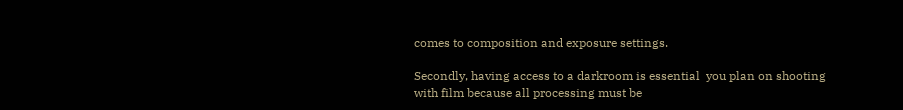comes to composition and exposure settings.

Secondly, having access to a darkroom is essential  you plan on shooting with film because all processing must be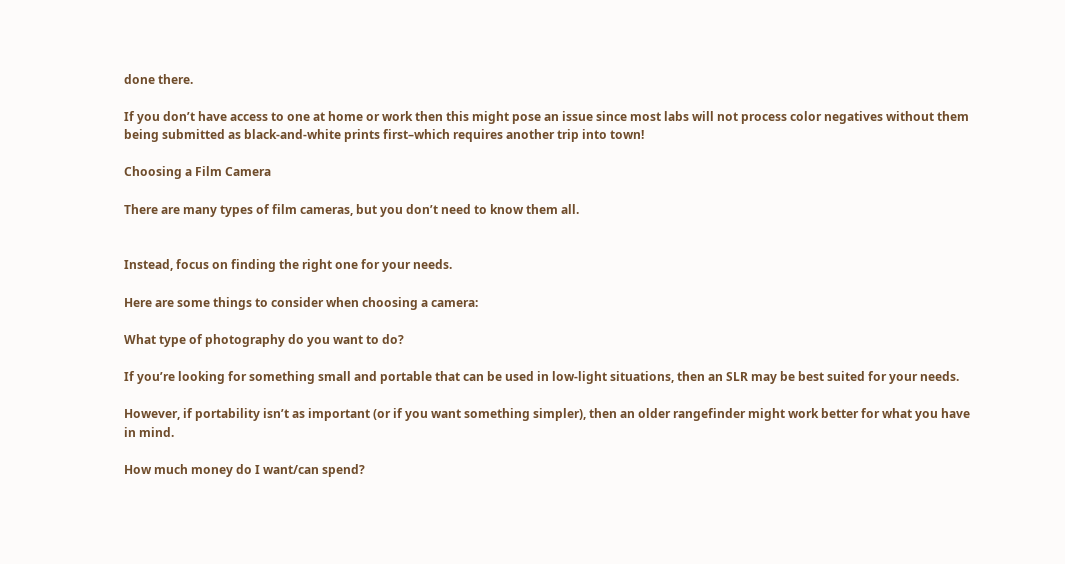done there.

If you don’t have access to one at home or work then this might pose an issue since most labs will not process color negatives without them being submitted as black-and-white prints first–which requires another trip into town!

Choosing a Film Camera

There are many types of film cameras, but you don’t need to know them all.


Instead, focus on finding the right one for your needs.

Here are some things to consider when choosing a camera:

What type of photography do you want to do?

If you’re looking for something small and portable that can be used in low-light situations, then an SLR may be best suited for your needs.

However, if portability isn’t as important (or if you want something simpler), then an older rangefinder might work better for what you have in mind.

How much money do I want/can spend?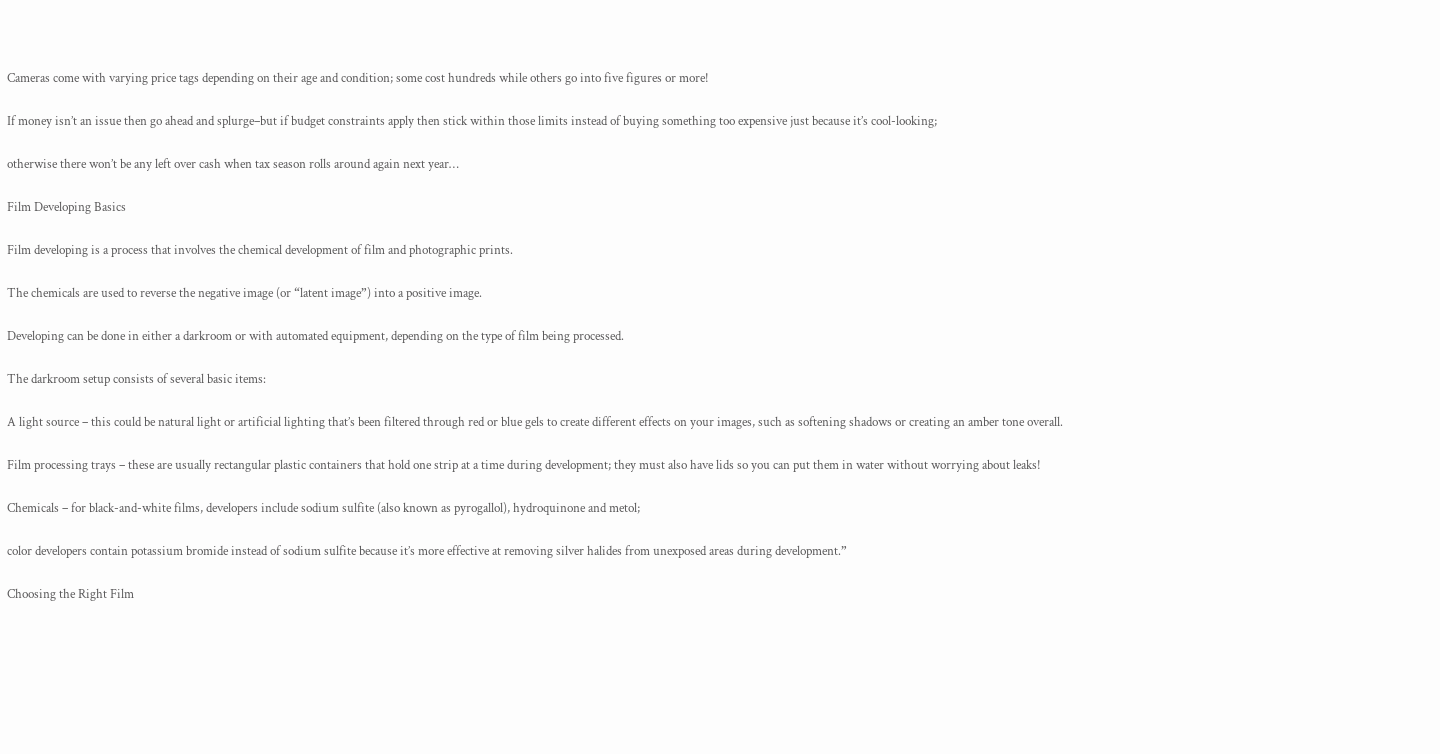Cameras come with varying price tags depending on their age and condition; some cost hundreds while others go into five figures or more!

If money isn’t an issue then go ahead and splurge–but if budget constraints apply then stick within those limits instead of buying something too expensive just because it’s cool-looking;

otherwise there won’t be any left over cash when tax season rolls around again next year…

Film Developing Basics

Film developing is a process that involves the chemical development of film and photographic prints.

The chemicals are used to reverse the negative image (or “latent image”) into a positive image.

Developing can be done in either a darkroom or with automated equipment, depending on the type of film being processed.

The darkroom setup consists of several basic items:

A light source – this could be natural light or artificial lighting that’s been filtered through red or blue gels to create different effects on your images, such as softening shadows or creating an amber tone overall.

Film processing trays – these are usually rectangular plastic containers that hold one strip at a time during development; they must also have lids so you can put them in water without worrying about leaks!

Chemicals – for black-and-white films, developers include sodium sulfite (also known as pyrogallol), hydroquinone and metol;

color developers contain potassium bromide instead of sodium sulfite because it’s more effective at removing silver halides from unexposed areas during development.”

Choosing the Right Film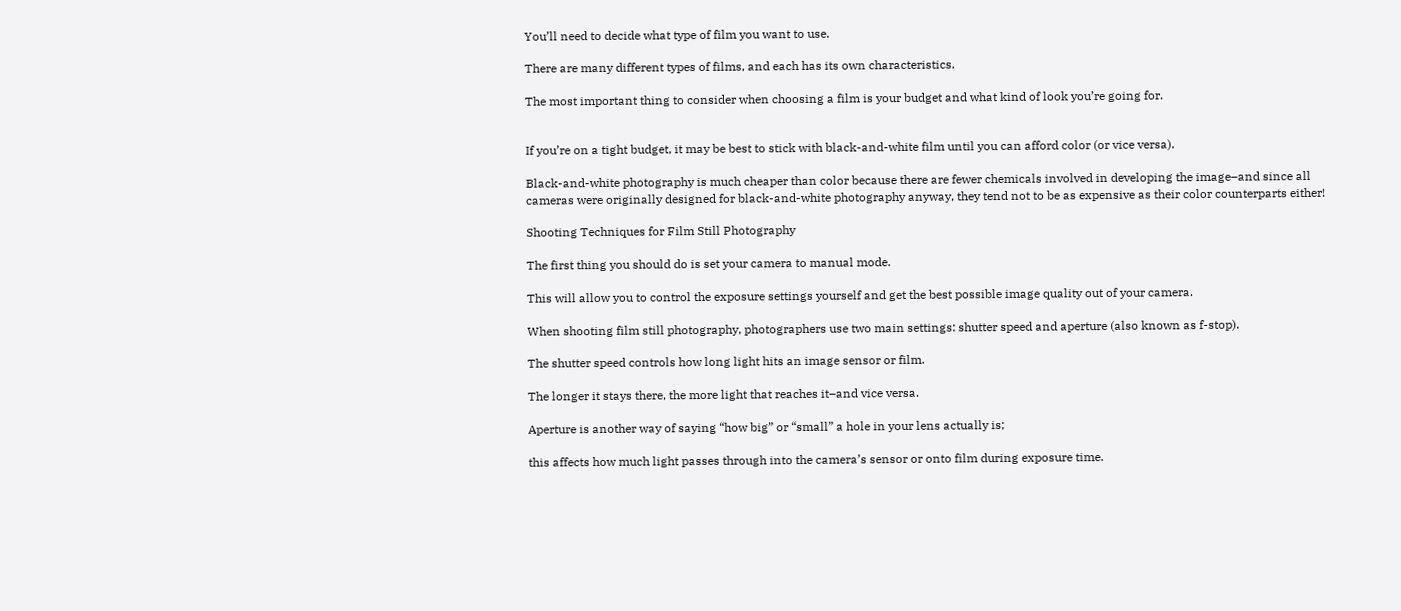You’ll need to decide what type of film you want to use.

There are many different types of films, and each has its own characteristics.

The most important thing to consider when choosing a film is your budget and what kind of look you’re going for.


If you’re on a tight budget, it may be best to stick with black-and-white film until you can afford color (or vice versa).

Black-and-white photography is much cheaper than color because there are fewer chemicals involved in developing the image–and since all cameras were originally designed for black-and-white photography anyway, they tend not to be as expensive as their color counterparts either!

Shooting Techniques for Film Still Photography

The first thing you should do is set your camera to manual mode.

This will allow you to control the exposure settings yourself and get the best possible image quality out of your camera.

When shooting film still photography, photographers use two main settings: shutter speed and aperture (also known as f-stop).

The shutter speed controls how long light hits an image sensor or film.

The longer it stays there, the more light that reaches it–and vice versa.

Aperture is another way of saying “how big” or “small” a hole in your lens actually is;

this affects how much light passes through into the camera’s sensor or onto film during exposure time.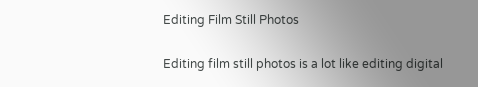Editing Film Still Photos

Editing film still photos is a lot like editing digital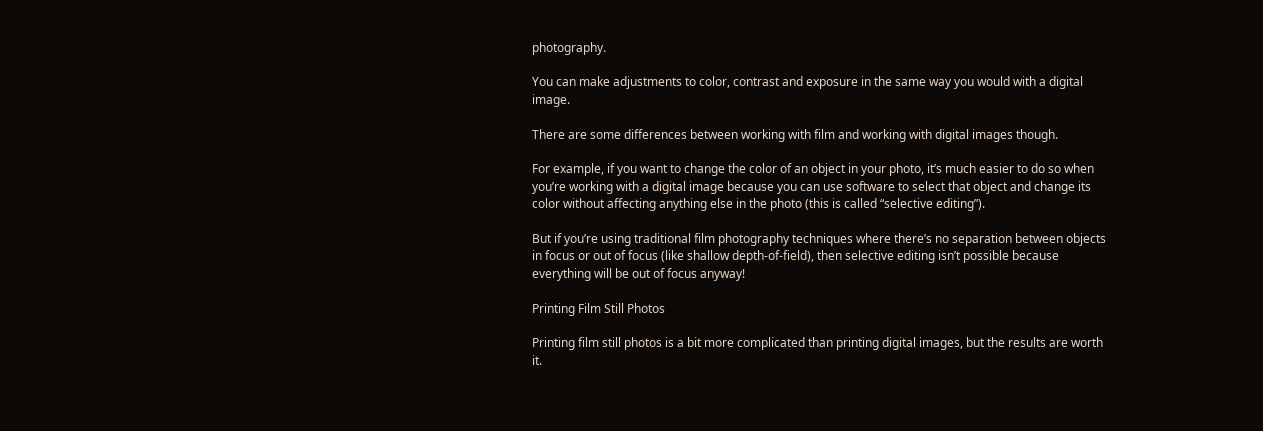photography.

You can make adjustments to color, contrast and exposure in the same way you would with a digital image.

There are some differences between working with film and working with digital images though.

For example, if you want to change the color of an object in your photo, it’s much easier to do so when you’re working with a digital image because you can use software to select that object and change its color without affecting anything else in the photo (this is called “selective editing”).

But if you’re using traditional film photography techniques where there’s no separation between objects in focus or out of focus (like shallow depth-of-field), then selective editing isn’t possible because everything will be out of focus anyway!

Printing Film Still Photos

Printing film still photos is a bit more complicated than printing digital images, but the results are worth it.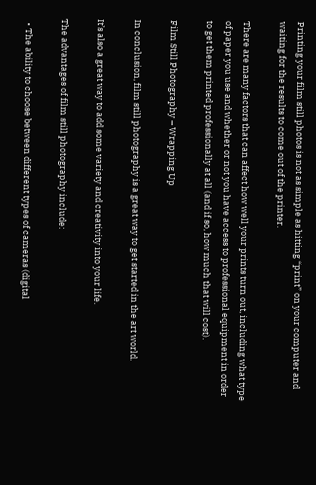Printing your film still photos is not as simple as hitting “print” on your computer and waiting for the results to come out of the printer.

There are many factors that can affect how well your prints turn out, including what type of paper you use and whether or not you have access to professional equipment in order to get them printed professionally at all (and if so, how much that will cost).

Film Still Photography – Wrapping Up

In conclusion, film still photography is a great way to get started in the art world.

It’s also a great way to add some variety and creativity into your life.

The advantages of film still photography include:

  • The ability to choose between different types of cameras (digital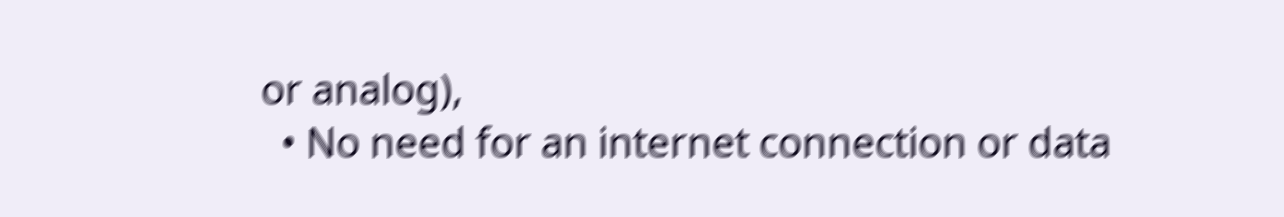or analog),
  • No need for an internet connection or data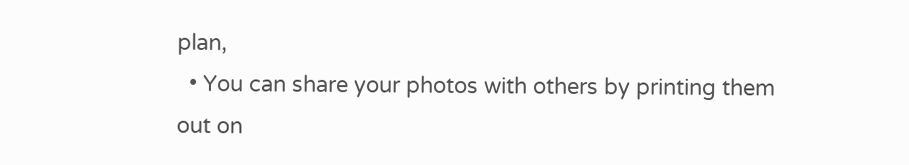plan,
  • You can share your photos with others by printing them out on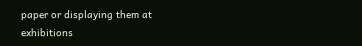paper or displaying them at exhibitions